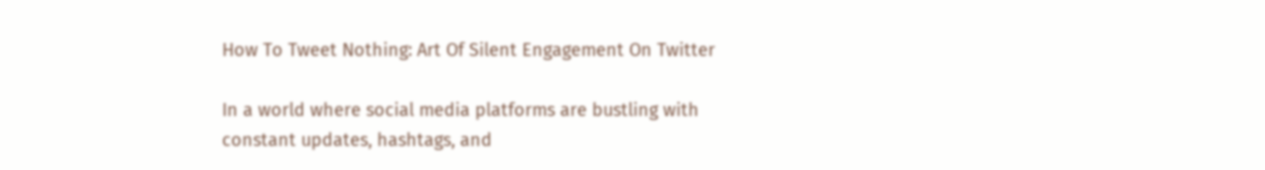How To Tweet Nothing: Art Of Silent Engagement On Twitter

In a world where social media platforms are bustling with constant updates, hashtags, and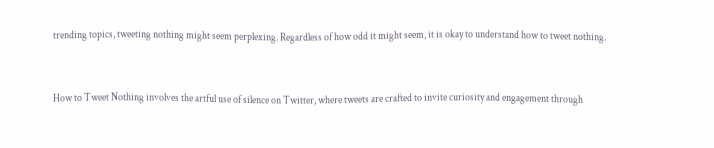trending topics, tweeting nothing might seem perplexing. Regardless of how odd it might seem, it is okay to understand how to tweet nothing.


How to Tweet Nothing involves the artful use of silence on Twitter, where tweets are crafted to invite curiosity and engagement through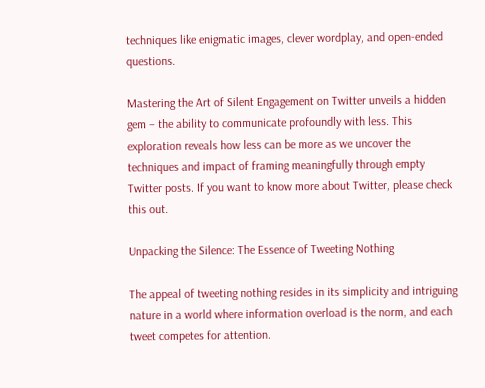techniques like enigmatic images, clever wordplay, and open-ended questions.

Mastering the Art of Silent Engagement on Twitter unveils a hidden gem – the ability to communicate profoundly with less. This exploration reveals how less can be more as we uncover the techniques and impact of framing meaningfully through empty Twitter posts. If you want to know more about Twitter, please check this out.

Unpacking the Silence: The Essence of Tweeting Nothing

The appeal of tweeting nothing resides in its simplicity and intriguing nature in a world where information overload is the norm, and each tweet competes for attention.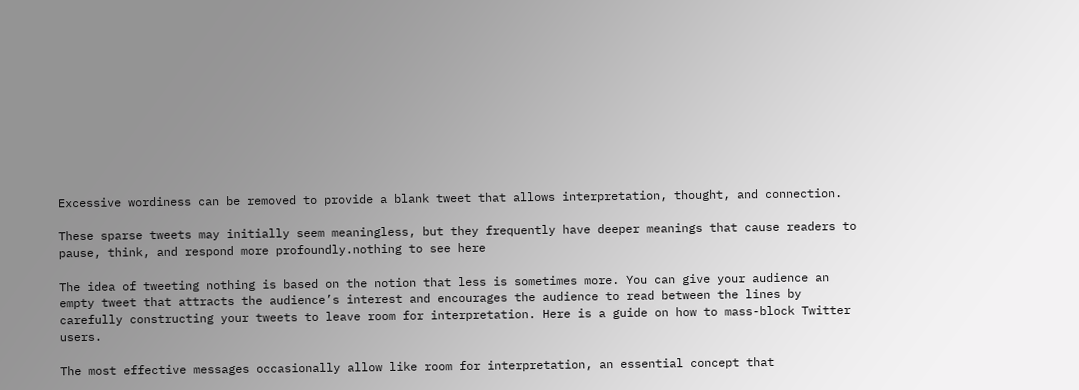Excessive wordiness can be removed to provide a blank tweet that allows interpretation, thought, and connection.

These sparse tweets may initially seem meaningless, but they frequently have deeper meanings that cause readers to pause, think, and respond more profoundly.nothing to see here

The idea of tweeting nothing is based on the notion that less is sometimes more. You can give your audience an empty tweet that attracts the audience’s interest and encourages the audience to read between the lines by carefully constructing your tweets to leave room for interpretation. Here is a guide on how to mass-block Twitter users.

The most effective messages occasionally allow like room for interpretation, an essential concept that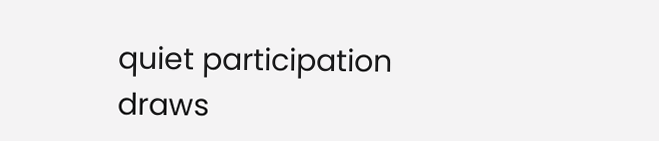quiet participation draws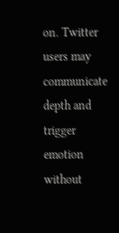on. Twitter users may communicate depth and trigger emotion without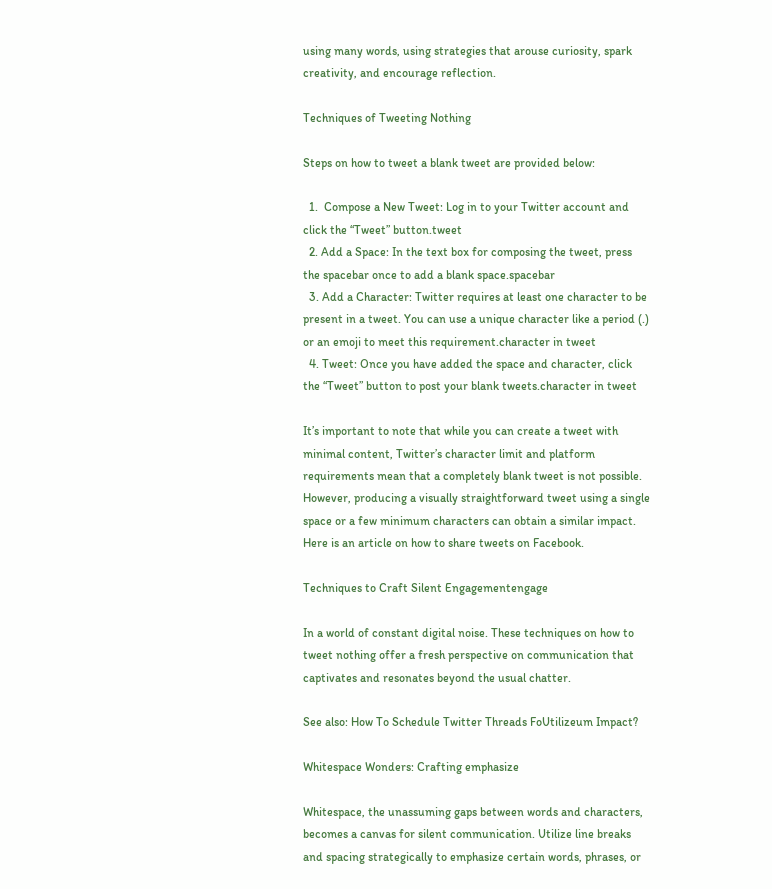using many words, using strategies that arouse curiosity, spark creativity, and encourage reflection.

Techniques of Tweeting Nothing

Steps on how to tweet a blank tweet are provided below:

  1.  Compose a New Tweet: Log in to your Twitter account and click the “Tweet” button.tweet
  2. Add a Space: In the text box for composing the tweet, press the spacebar once to add a blank space.spacebar
  3. Add a Character: Twitter requires at least one character to be present in a tweet. You can use a unique character like a period (.) or an emoji to meet this requirement.character in tweet
  4. Tweet: Once you have added the space and character, click the “Tweet” button to post your blank tweets.character in tweet

It’s important to note that while you can create a tweet with minimal content, Twitter’s character limit and platform requirements mean that a completely blank tweet is not possible. However, producing a visually straightforward tweet using a single space or a few minimum characters can obtain a similar impact. Here is an article on how to share tweets on Facebook.

Techniques to Craft Silent Engagementengage

In a world of constant digital noise. These techniques on how to tweet nothing offer a fresh perspective on communication that captivates and resonates beyond the usual chatter.

See also: How To Schedule Twitter Threads FoUtilizeum Impact?

Whitespace Wonders: Crafting emphasize

Whitespace, the unassuming gaps between words and characters, becomes a canvas for silent communication. Utilize line breaks and spacing strategically to emphasize certain words, phrases, or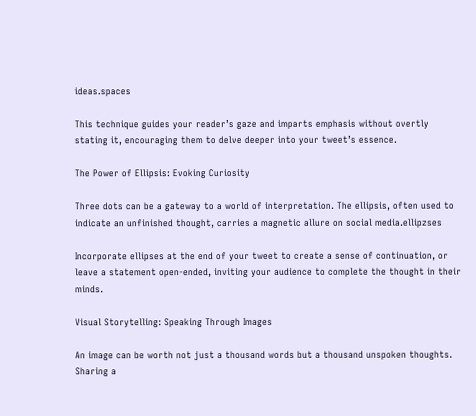ideas.spaces

This technique guides your reader’s gaze and imparts emphasis without overtly stating it, encouraging them to delve deeper into your tweet’s essence.

The Power of Ellipsis: Evoking Curiosity

Three dots can be a gateway to a world of interpretation. The ellipsis, often used to indicate an unfinished thought, carries a magnetic allure on social media.ellipzses

Incorporate ellipses at the end of your tweet to create a sense of continuation, or leave a statement open-ended, inviting your audience to complete the thought in their minds.

Visual Storytelling: Speaking Through Images

An image can be worth not just a thousand words but a thousand unspoken thoughts. Sharing a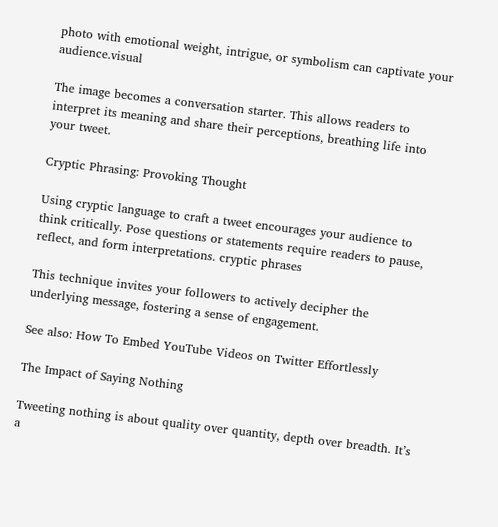photo with emotional weight, intrigue, or symbolism can captivate your audience.visual

The image becomes a conversation starter. This allows readers to interpret its meaning and share their perceptions, breathing life into your tweet.

Cryptic Phrasing: Provoking Thought

Using cryptic language to craft a tweet encourages your audience to think critically. Pose questions or statements require readers to pause, reflect, and form interpretations. cryptic phrases

This technique invites your followers to actively decipher the underlying message, fostering a sense of engagement.

See also: How To Embed YouTube Videos on Twitter Effortlessly

The Impact of Saying Nothing

Tweeting nothing is about quality over quantity, depth over breadth. It’s a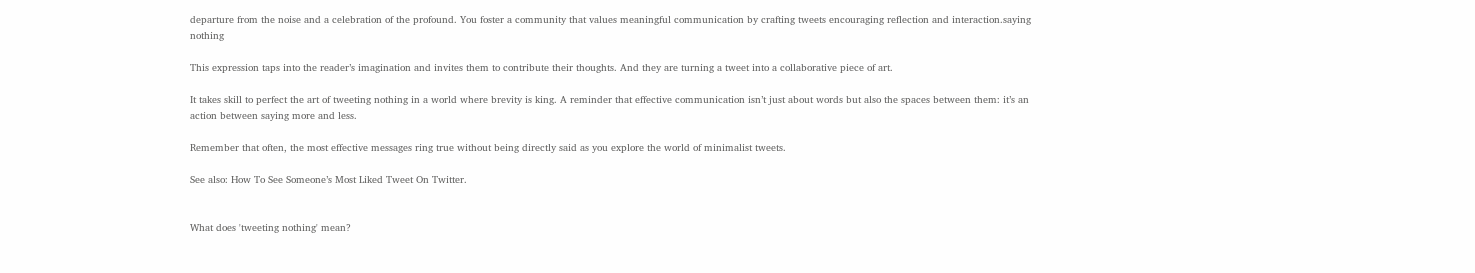departure from the noise and a celebration of the profound. You foster a community that values meaningful communication by crafting tweets encouraging reflection and interaction.saying nothing

This expression taps into the reader’s imagination and invites them to contribute their thoughts. And they are turning a tweet into a collaborative piece of art.

It takes skill to perfect the art of tweeting nothing in a world where brevity is king. A reminder that effective communication isn’t just about words but also the spaces between them: it’s an action between saying more and less.

Remember that often, the most effective messages ring true without being directly said as you explore the world of minimalist tweets.

See also: How To See Someone’s Most Liked Tweet On Twitter.


What does 'tweeting nothing' mean?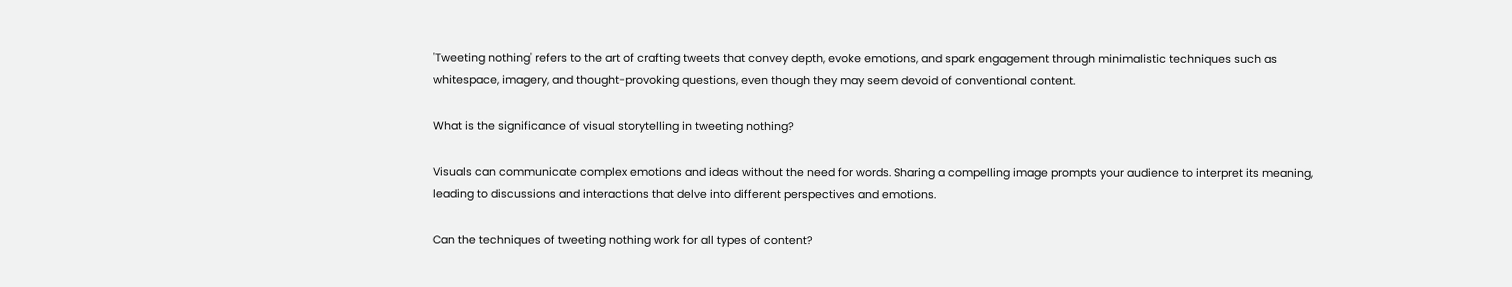'Tweeting nothing' refers to the art of crafting tweets that convey depth, evoke emotions, and spark engagement through minimalistic techniques such as whitespace, imagery, and thought-provoking questions, even though they may seem devoid of conventional content.

What is the significance of visual storytelling in tweeting nothing?

Visuals can communicate complex emotions and ideas without the need for words. Sharing a compelling image prompts your audience to interpret its meaning, leading to discussions and interactions that delve into different perspectives and emotions.

Can the techniques of tweeting nothing work for all types of content?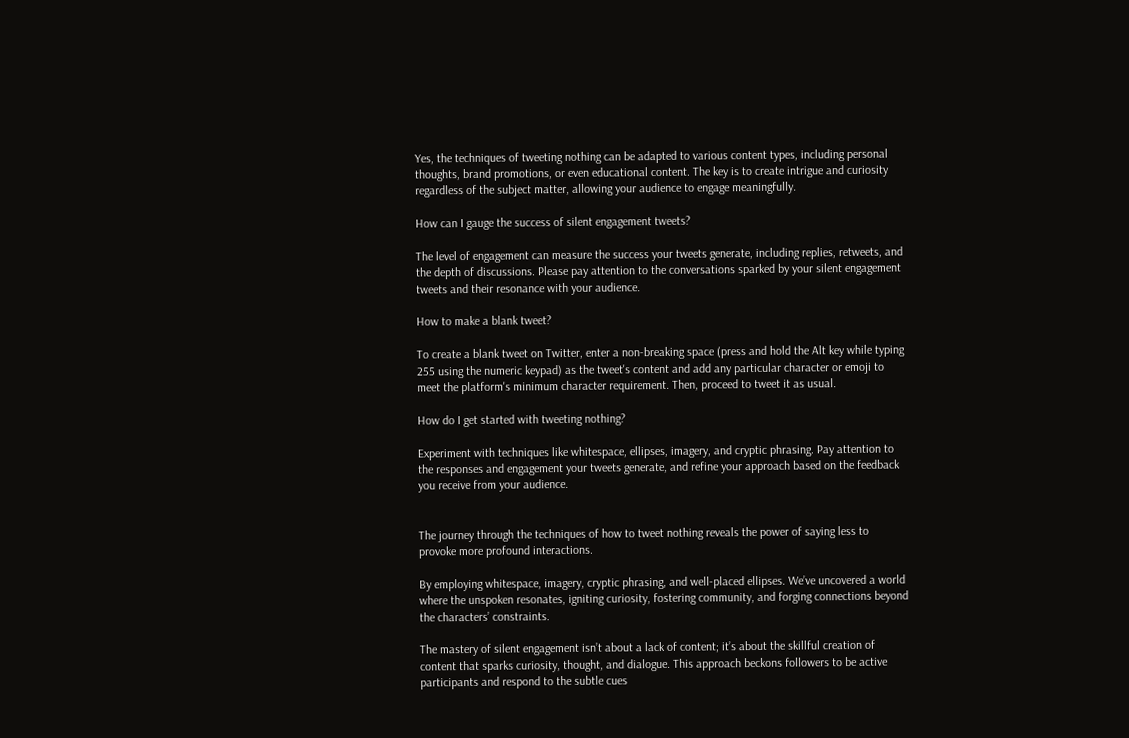Yes, the techniques of tweeting nothing can be adapted to various content types, including personal thoughts, brand promotions, or even educational content. The key is to create intrigue and curiosity regardless of the subject matter, allowing your audience to engage meaningfully.

How can I gauge the success of silent engagement tweets?

The level of engagement can measure the success your tweets generate, including replies, retweets, and the depth of discussions. Please pay attention to the conversations sparked by your silent engagement tweets and their resonance with your audience.

How to make a blank tweet?

To create a blank tweet on Twitter, enter a non-breaking space (press and hold the Alt key while typing 255 using the numeric keypad) as the tweet's content and add any particular character or emoji to meet the platform's minimum character requirement. Then, proceed to tweet it as usual.

How do I get started with tweeting nothing?

Experiment with techniques like whitespace, ellipses, imagery, and cryptic phrasing. Pay attention to the responses and engagement your tweets generate, and refine your approach based on the feedback you receive from your audience.


The journey through the techniques of how to tweet nothing reveals the power of saying less to provoke more profound interactions.

By employing whitespace, imagery, cryptic phrasing, and well-placed ellipses. We’ve uncovered a world where the unspoken resonates, igniting curiosity, fostering community, and forging connections beyond the characters’ constraints.

The mastery of silent engagement isn’t about a lack of content; it’s about the skillful creation of content that sparks curiosity, thought, and dialogue. This approach beckons followers to be active participants and respond to the subtle cues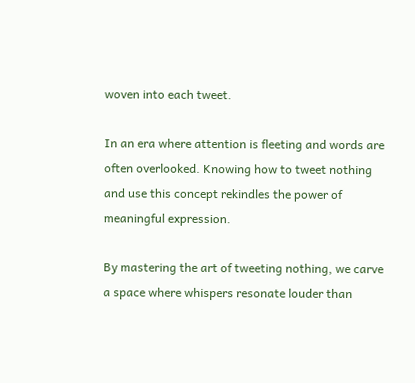woven into each tweet.

In an era where attention is fleeting and words are often overlooked. Knowing how to tweet nothing and use this concept rekindles the power of meaningful expression.

By mastering the art of tweeting nothing, we carve a space where whispers resonate louder than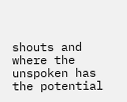shouts and where the unspoken has the potential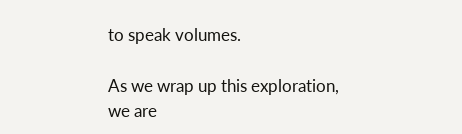to speak volumes.

As we wrap up this exploration, we are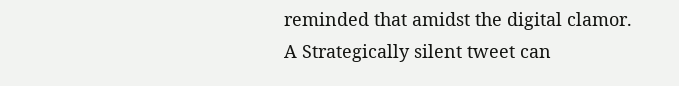reminded that amidst the digital clamor. A Strategically silent tweet can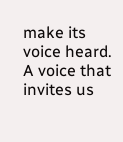make its voice heard. A voice that invites us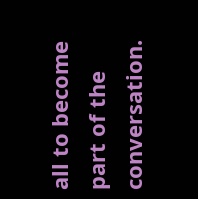all to become part of the conversation.